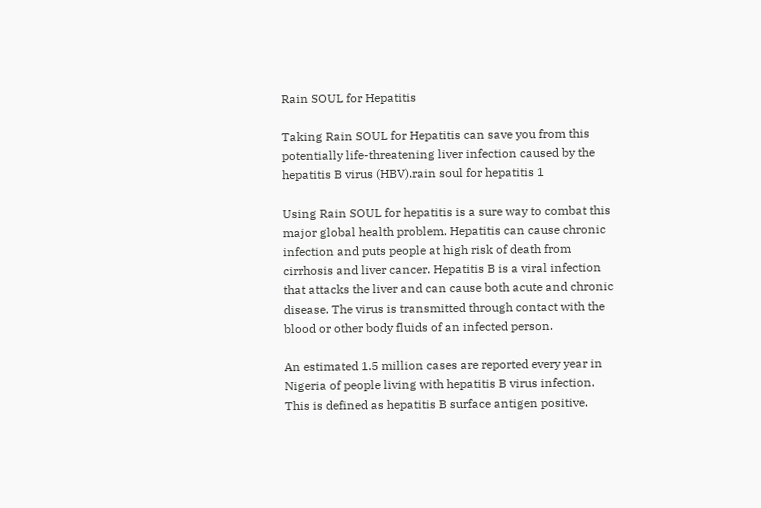Rain SOUL for Hepatitis

Taking Rain SOUL for Hepatitis can save you from this potentially life-threatening liver infection caused by the hepatitis B virus (HBV).rain soul for hepatitis 1

Using Rain SOUL for hepatitis is a sure way to combat this major global health problem. Hepatitis can cause chronic infection and puts people at high risk of death from cirrhosis and liver cancer. Hepatitis B is a viral infection that attacks the liver and can cause both acute and chronic disease. The virus is transmitted through contact with the blood or other body fluids of an infected person.

An estimated 1.5 million cases are reported every year in Nigeria of people living with hepatitis B virus infection. This is defined as hepatitis B surface antigen positive.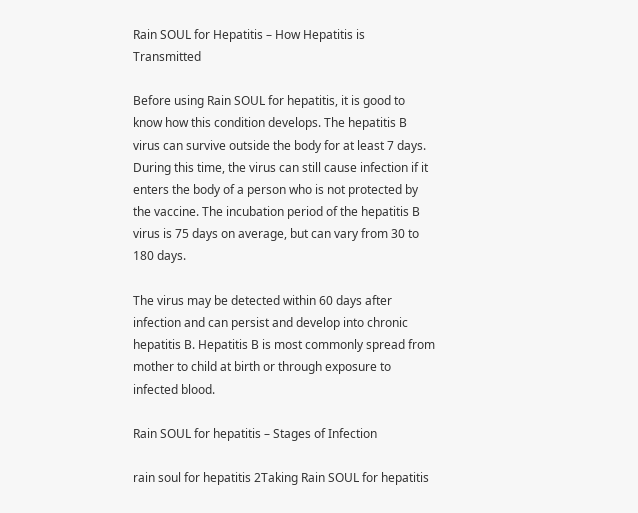Rain SOUL for Hepatitis – How Hepatitis is Transmitted

Before using Rain SOUL for hepatitis, it is good to know how this condition develops. The hepatitis B virus can survive outside the body for at least 7 days. During this time, the virus can still cause infection if it enters the body of a person who is not protected by the vaccine. The incubation period of the hepatitis B virus is 75 days on average, but can vary from 30 to 180 days.

The virus may be detected within 60 days after infection and can persist and develop into chronic hepatitis B. Hepatitis B is most commonly spread from mother to child at birth or through exposure to infected blood.

Rain SOUL for hepatitis – Stages of Infection

rain soul for hepatitis 2Taking Rain SOUL for hepatitis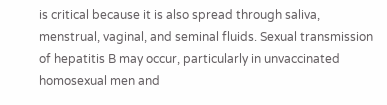is critical because it is also spread through saliva, menstrual, vaginal, and seminal fluids. Sexual transmission of hepatitis B may occur, particularly in unvaccinated homosexual men and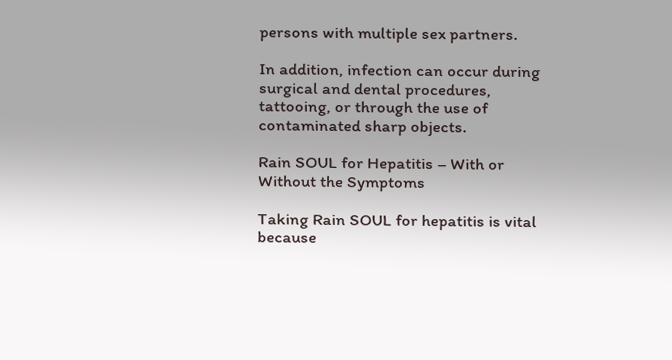persons with multiple sex partners.

In addition, infection can occur during surgical and dental procedures, tattooing, or through the use of contaminated sharp objects.

Rain SOUL for Hepatitis – With or Without the Symptoms

Taking Rain SOUL for hepatitis is vital because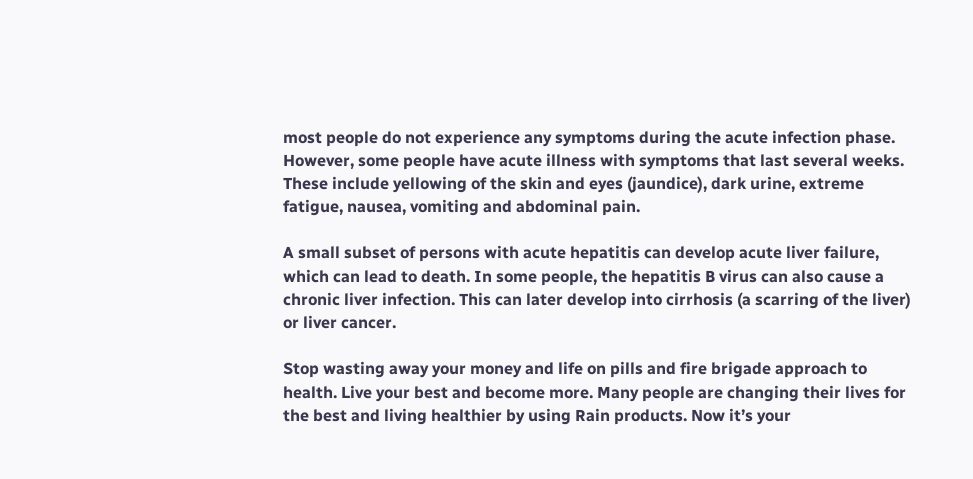most people do not experience any symptoms during the acute infection phase. However, some people have acute illness with symptoms that last several weeks. These include yellowing of the skin and eyes (jaundice), dark urine, extreme fatigue, nausea, vomiting and abdominal pain.

A small subset of persons with acute hepatitis can develop acute liver failure, which can lead to death. In some people, the hepatitis B virus can also cause a chronic liver infection. This can later develop into cirrhosis (a scarring of the liver) or liver cancer.

Stop wasting away your money and life on pills and fire brigade approach to health. Live your best and become more. Many people are changing their lives for the best and living healthier by using Rain products. Now it’s your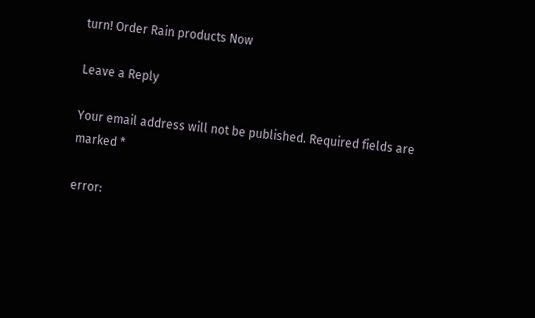turn! Order Rain products Now

Leave a Reply

Your email address will not be published. Required fields are marked *

error: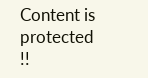Content is protected !!